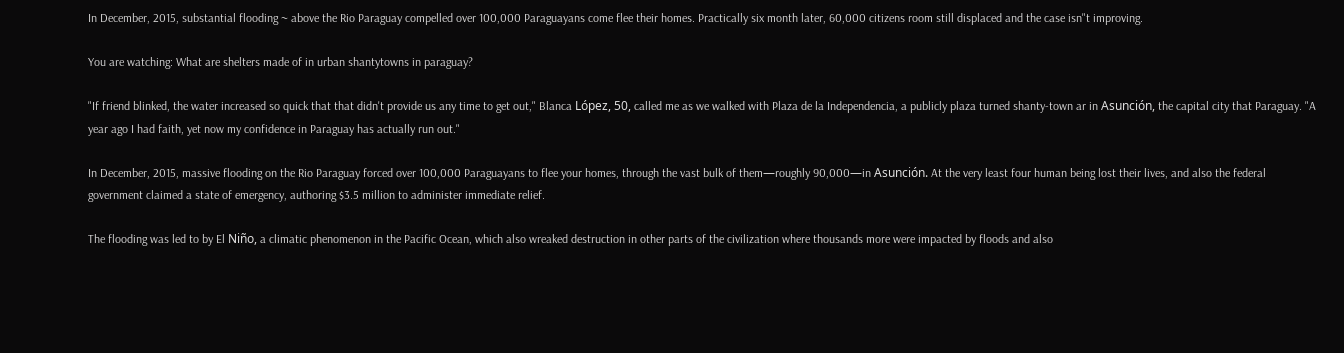In December, 2015, substantial flooding ~ above the Rio Paraguay compelled over 100,000 Paraguayans come flee their homes. Practically six month later, 60,000 citizens room still displaced and the case isn"t improving.

You are watching: What are shelters made of in urban shantytowns in paraguay?

"If friend blinked, the water increased so quick that that didn't provide us any time to get out," Blanca López, 50, called me as we walked with Plaza de la Independencia, a publicly plaza turned shanty-town ar in Asunción, the capital city that Paraguay. "A year ago I had faith, yet now my confidence in Paraguay has actually run out."

In December, 2015, massive flooding on the Rio Paraguay forced over 100,000 Paraguayans to flee your homes, through the vast bulk of them—roughly 90,000—in Asunción. At the very least four human being lost their lives, and also the federal government claimed a state of emergency, authoring $3.5 million to administer immediate relief.

The flooding was led to by El Niño, a climatic phenomenon in the Pacific Ocean, which also wreaked destruction in other parts of the civilization where thousands more were impacted by floods and also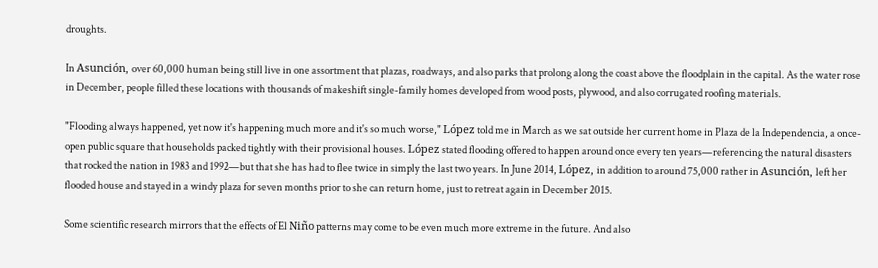droughts.

In Asunción, over 60,000 human being still live in one assortment that plazas, roadways, and also parks that prolong along the coast above the floodplain in the capital. As the water rose in December, people filled these locations with thousands of makeshift single-family homes developed from wood posts, plywood, and also corrugated roofing materials.

"Flooding always happened, yet now it's happening much more and it's so much worse," López told me in March as we sat outside her current home in Plaza de la Independencia, a once-open public square that households packed tightly with their provisional houses. López stated flooding offered to happen around once every ten years—referencing the natural disasters that rocked the nation in 1983 and 1992—but that she has had to flee twice in simply the last two years. In June 2014, López, in addition to around 75,000 rather in Asunción, left her flooded house and stayed in a windy plaza for seven months prior to she can return home, just to retreat again in December 2015.

Some scientific research mirrors that the effects of El Niño patterns may come to be even much more extreme in the future. And also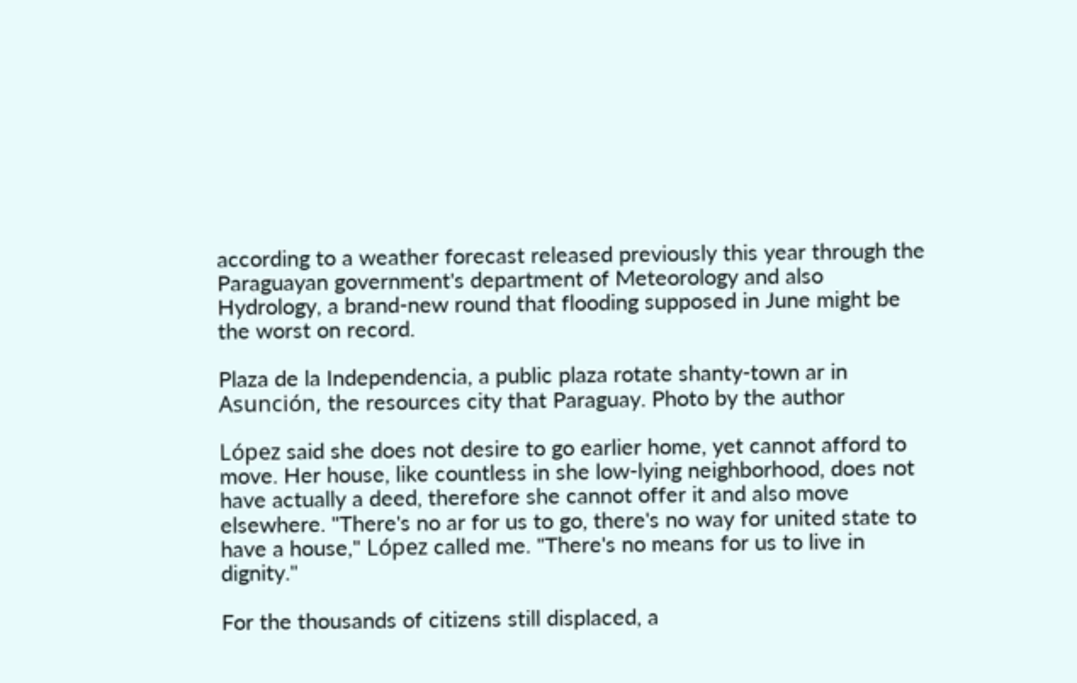according to a weather forecast released previously this year through the Paraguayan government's department of Meteorology and also Hydrology, a brand-new round that flooding supposed in June might be the worst on record.

Plaza de la Independencia, a public plaza rotate shanty-town ar in Asunción, the resources city that Paraguay. Photo by the author

López said she does not desire to go earlier home, yet cannot afford to move. Her house, like countless in she low-lying neighborhood, does not have actually a deed, therefore she cannot offer it and also move elsewhere. "There's no ar for us to go, there's no way for united state to have a house," López called me. "There's no means for us to live in dignity."

For the thousands of citizens still displaced, a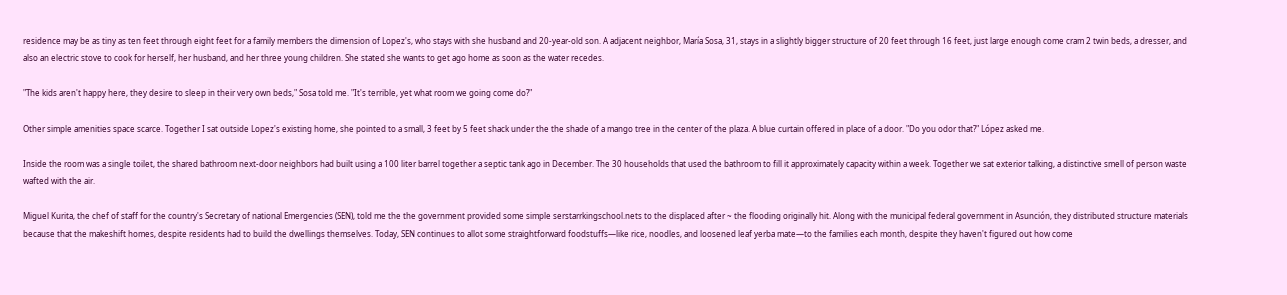residence may be as tiny as ten feet through eight feet for a family members the dimension of Lopez's, who stays with she husband and 20-year-old son. A adjacent neighbor, María Sosa, 31, stays in a slightly bigger structure of 20 feet through 16 feet, just large enough come cram 2 twin beds, a dresser, and also an electric stove to cook for herself, her husband, and her three young children. She stated she wants to get ago home as soon as the water recedes.

"The kids aren't happy here, they desire to sleep in their very own beds," Sosa told me. "It's terrible, yet what room we going come do?"

Other simple amenities space scarce. Together I sat outside Lopez's existing home, she pointed to a small, 3 feet by 5 feet shack under the the shade of a mango tree in the center of the plaza. A blue curtain offered in place of a door. "Do you odor that?" López asked me.

Inside the room was a single toilet, the shared bathroom next-door neighbors had built using a 100 liter barrel together a septic tank ago in December. The 30 households that used the bathroom to fill it approximately capacity within a week. Together we sat exterior talking, a distinctive smell of person waste wafted with the air.

Miguel Kurita, the chef of staff for the country's Secretary of national Emergencies (SEN), told me the the government provided some simple serstarrkingschool.nets to the displaced after ~ the flooding originally hit. Along with the municipal federal government in Asunción, they distributed structure materials because that the makeshift homes, despite residents had to build the dwellings themselves. Today, SEN continues to allot some straightforward foodstuffs—like rice, noodles, and loosened leaf yerba mate—to the families each month, despite they haven't figured out how come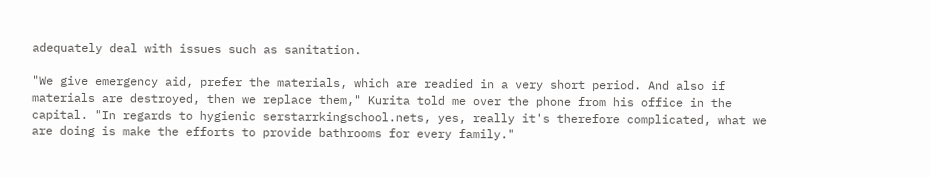adequately deal with issues such as sanitation.

"We give emergency aid, prefer the materials, which are readied in a very short period. And also if materials are destroyed, then we replace them," Kurita told me over the phone from his office in the capital. "In regards to hygienic serstarrkingschool.nets, yes, really it's therefore complicated, what we are doing is make the efforts to provide bathrooms for every family."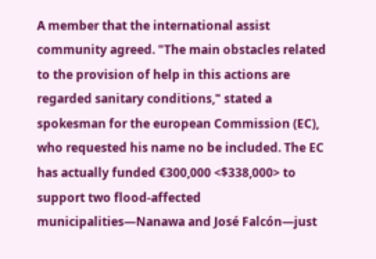A member that the international assist community agreed. "The main obstacles related to the provision of help in this actions are regarded sanitary conditions," stated a spokesman for the european Commission (EC), who requested his name no be included. The EC has actually funded €300,000 <$338,000> to support two flood-affected municipalities—Nanawa and José Falcón—just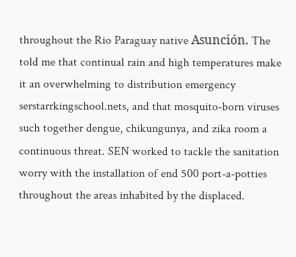throughout the Rio Paraguay native Asunción. The told me that continual rain and high temperatures make it an overwhelming to distribution emergency serstarrkingschool.nets, and that mosquito-born viruses such together dengue, chikungunya, and zika room a continuous threat. SEN worked to tackle the sanitation worry with the installation of end 500 port-a-potties throughout the areas inhabited by the displaced.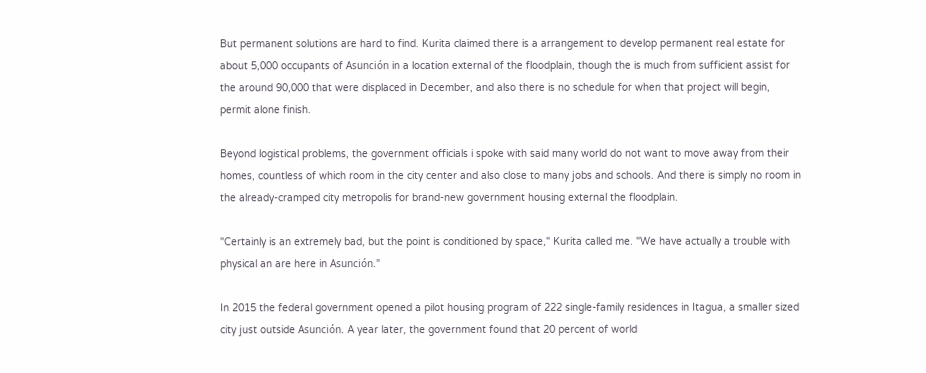But permanent solutions are hard to find. Kurita claimed there is a arrangement to develop permanent real estate for about 5,000 occupants of Asunción in a location external of the floodplain, though the is much from sufficient assist for the around 90,000 that were displaced in December, and also there is no schedule for when that project will begin, permit alone finish.

Beyond logistical problems, the government officials i spoke with said many world do not want to move away from their homes, countless of which room in the city center and also close to many jobs and schools. And there is simply no room in the already-cramped city metropolis for brand-new government housing external the floodplain.

"Certainly is an extremely bad, but the point is conditioned by space," Kurita called me. "We have actually a trouble with physical an are here in Asunción."

In 2015 the federal government opened a pilot housing program of 222 single-family residences in Itagua, a smaller sized city just outside Asunción. A year later, the government found that 20 percent of world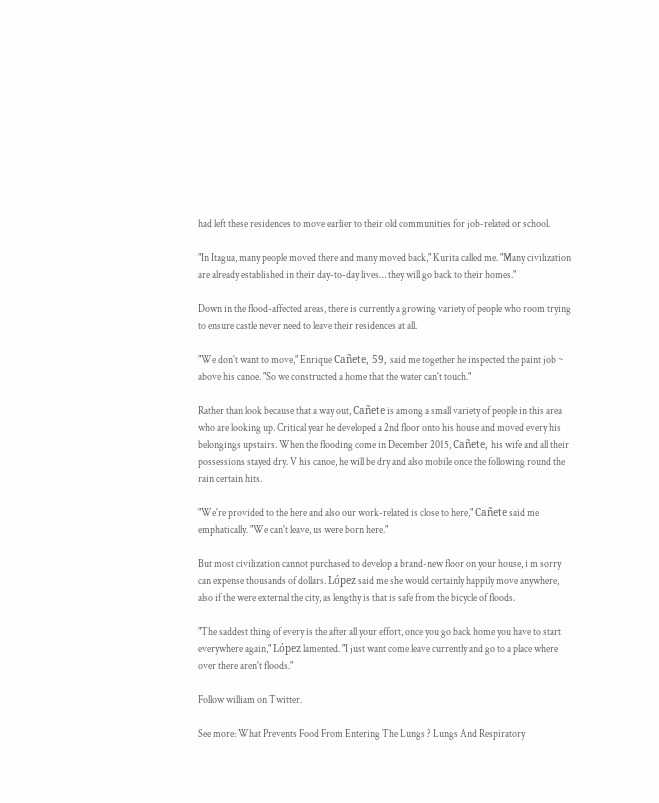had left these residences to move earlier to their old communities for job-related or school.

"In Itagua, many people moved there and many moved back," Kurita called me. "Many civilization are already established in their day-to-day lives… they will go back to their homes."

Down in the flood-affected areas, there is currently a growing variety of people who room trying to ensure castle never need to leave their residences at all.

"We don't want to move," Enrique Cañete, 59, said me together he inspected the paint job ~ above his canoe. "So we constructed a home that the water can't touch."

Rather than look because that a way out, Cañete is among a small variety of people in this area who are looking up. Critical year he developed a 2nd floor onto his house and moved every his belongings upstairs. When the flooding come in December 2015, Cañete, his wife and all their possessions stayed dry. V his canoe, he will be dry and also mobile once the following round the rain certain hits.

"We're provided to the here and also our work-related is close to here," Cañete said me emphatically. "We can't leave, us were born here."

But most civilization cannot purchased to develop a brand-new floor on your house, i m sorry can expense thousands of dollars. López said me she would certainly happily move anywhere, also if the were external the city, as lengthy is that is safe from the bicycle of floods.

"The saddest thing of every is the after all your effort, once you go back home you have to start everywhere again," López lamented. "I just want come leave currently and go to a place where over there aren't floods."

Follow william on Twitter.

See more: What Prevents Food From Entering The Lungs ? Lungs And Respiratory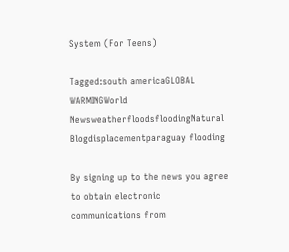System (For Teens)

Tagged:south americaGLOBAL WARMINGWorld NewsweatherfloodsfloodingNatural Blogdisplacementparaguay flooding

By signing up to the news you agree to obtain electronic communications from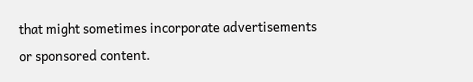that might sometimes incorporate advertisements or sponsored content.